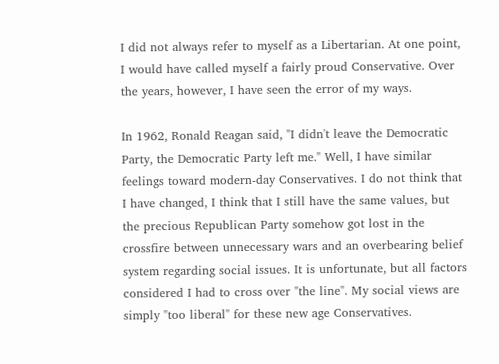I did not always refer to myself as a Libertarian. At one point, I would have called myself a fairly proud Conservative. Over the years, however, I have seen the error of my ways.

In 1962, Ronald Reagan said, "I didn't leave the Democratic Party, the Democratic Party left me." Well, I have similar feelings toward modern-day Conservatives. I do not think that I have changed, I think that I still have the same values, but the precious Republican Party somehow got lost in the crossfire between unnecessary wars and an overbearing belief system regarding social issues. It is unfortunate, but all factors considered I had to cross over "the line". My social views are simply "too liberal" for these new age Conservatives.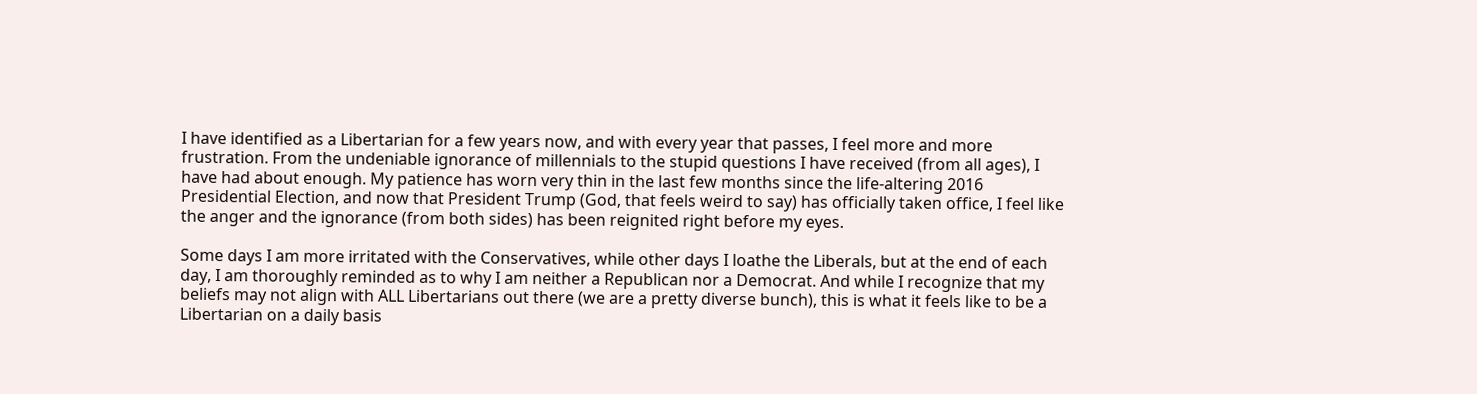I have identified as a Libertarian for a few years now, and with every year that passes, I feel more and more frustration. From the undeniable ignorance of millennials to the stupid questions I have received (from all ages), I have had about enough. My patience has worn very thin in the last few months since the life-altering 2016 Presidential Election, and now that President Trump (God, that feels weird to say) has officially taken office, I feel like the anger and the ignorance (from both sides) has been reignited right before my eyes.

Some days I am more irritated with the Conservatives, while other days I loathe the Liberals, but at the end of each day, I am thoroughly reminded as to why I am neither a Republican nor a Democrat. And while I recognize that my beliefs may not align with ALL Libertarians out there (we are a pretty diverse bunch), this is what it feels like to be a Libertarian on a daily basis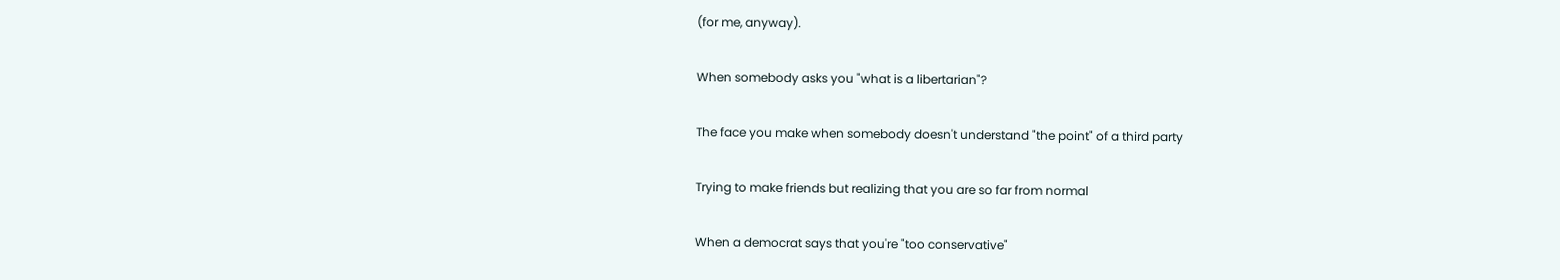(for me, anyway).

When somebody asks you "what is a libertarian"?

The face you make when somebody doesn't understand "the point" of a third party

Trying to make friends but realizing that you are so far from normal

When a democrat says that you're "too conservative"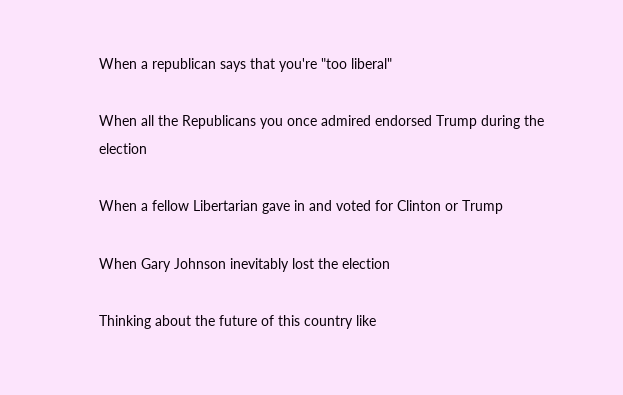When a republican says that you're "too liberal"

When all the Republicans you once admired endorsed Trump during the election

When a fellow Libertarian gave in and voted for Clinton or Trump

When Gary Johnson inevitably lost the election

Thinking about the future of this country like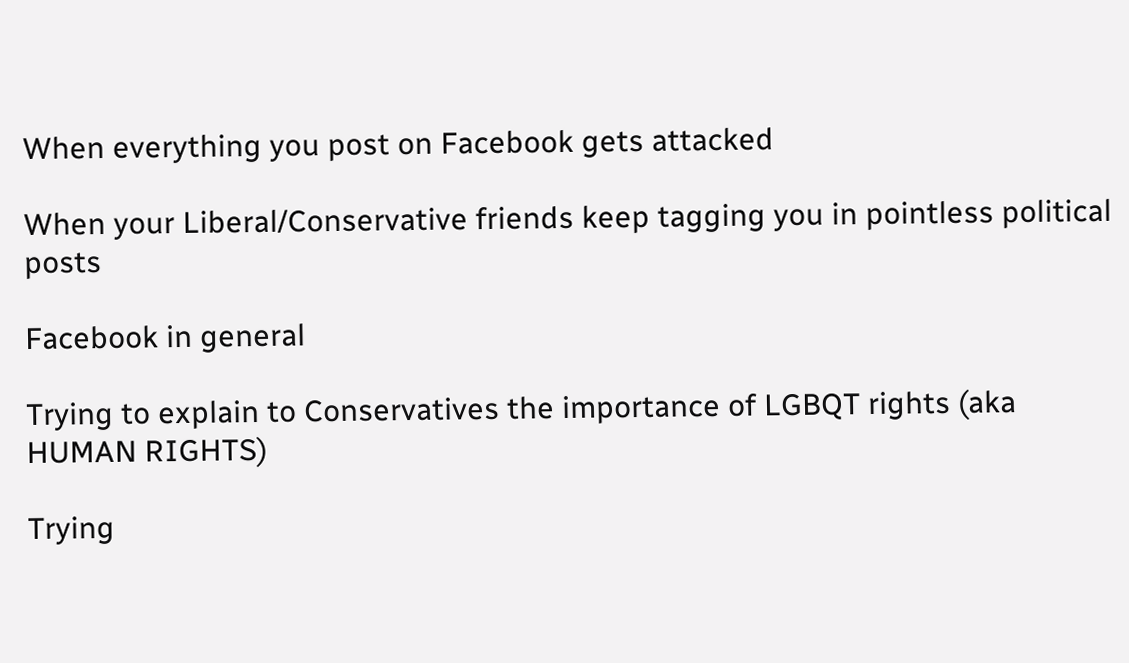When everything you post on Facebook gets attacked

When your Liberal/Conservative friends keep tagging you in pointless political posts

Facebook in general

Trying to explain to Conservatives the importance of LGBQT rights (aka HUMAN RIGHTS)

Trying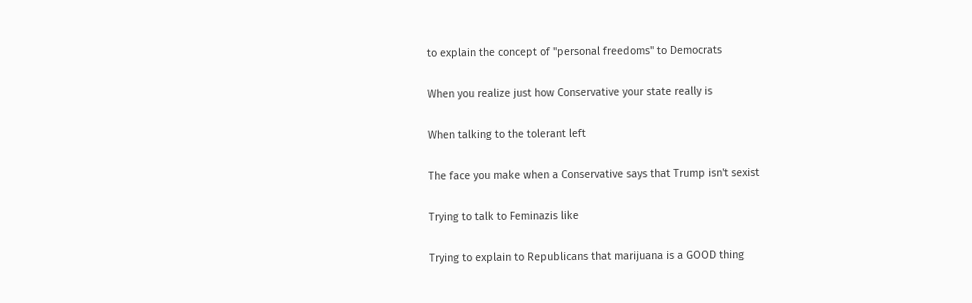to explain the concept of "personal freedoms" to Democrats

When you realize just how Conservative your state really is

When talking to the tolerant left

The face you make when a Conservative says that Trump isn't sexist

Trying to talk to Feminazis like

Trying to explain to Republicans that marijuana is a GOOD thing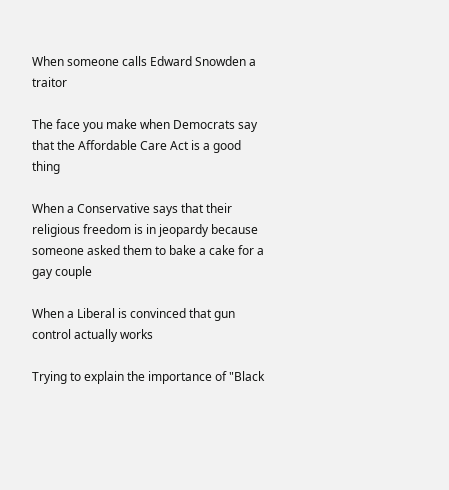When someone calls Edward Snowden a traitor

The face you make when Democrats say that the Affordable Care Act is a good thing

When a Conservative says that their religious freedom is in jeopardy because someone asked them to bake a cake for a gay couple

When a Liberal is convinced that gun control actually works

Trying to explain the importance of "Black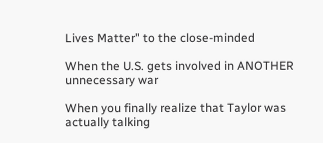Lives Matter" to the close-minded

When the U.S. gets involved in ANOTHER unnecessary war

When you finally realize that Taylor was actually talking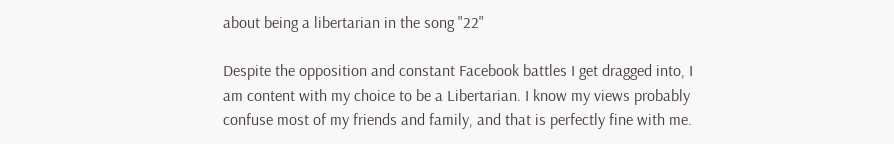about being a libertarian in the song "22"

Despite the opposition and constant Facebook battles I get dragged into, I am content with my choice to be a Libertarian. I know my views probably confuse most of my friends and family, and that is perfectly fine with me.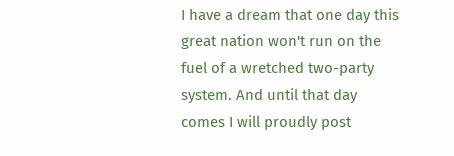I have a dream that one day this great nation won't run on the fuel of a wretched two-party system. And until that day comes I will proudly post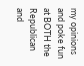my opinions and poke fun at BOTH the Republican and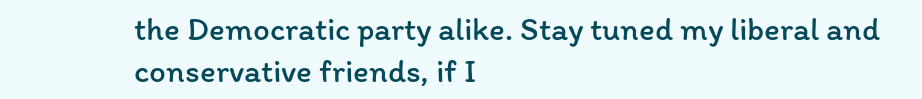the Democratic party alike. Stay tuned my liberal and conservative friends, if I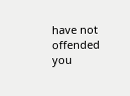have not offended you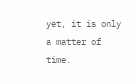yet, it is only a matter of time.